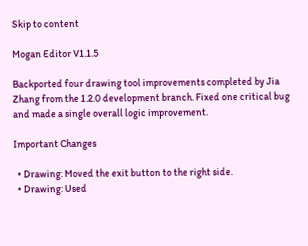Skip to content

Mogan Editor V1.1.5

Backported four drawing tool improvements completed by Jia Zhang from the 1.2.0 development branch. Fixed one critical bug and made a single overall logic improvement.

Important Changes

  • Drawing: Moved the exit button to the right side.
  • Drawing: Used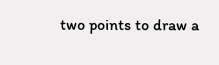two points to draw a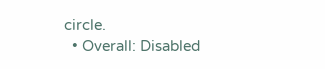circle.
  • Overall: Disabled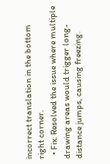incorrect translation in the bottom right corner.
  • Fix: Resolved the issue where multiple drawing areas would trigger long-distance jumps, causing freezing.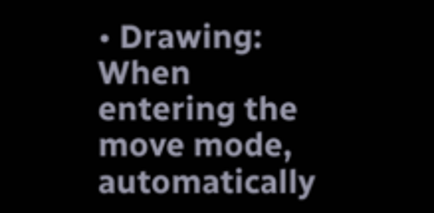• Drawing: When entering the move mode, automatically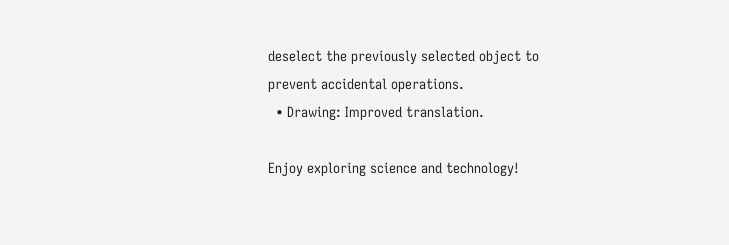deselect the previously selected object to prevent accidental operations.
  • Drawing: Improved translation.

Enjoy exploring science and technology!